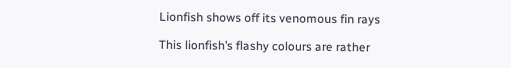Lionfish shows off its venomous fin rays

This lionfish’s flashy colours are rather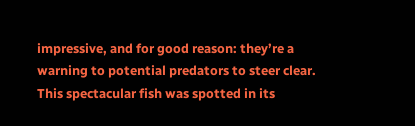impressive, and for good reason: they’re a warning to potential predators to steer clear. This spectacular fish was spotted in its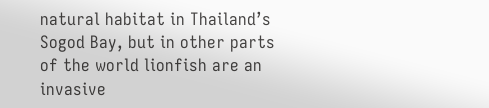natural habitat in Thailand’s Sogod Bay, but in other parts of the world lionfish are an invasive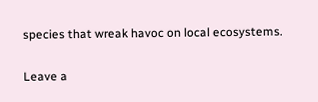species that wreak havoc on local ecosystems.

Leave a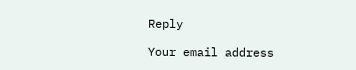Reply

Your email address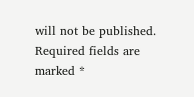will not be published. Required fields are marked *